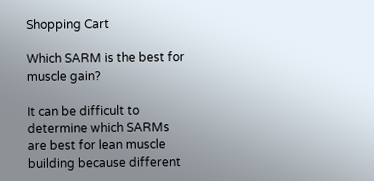Shopping Cart

Which SARM is the best for muscle gain?

It can be difficult to determine which SARMs are best for lean muscle building because different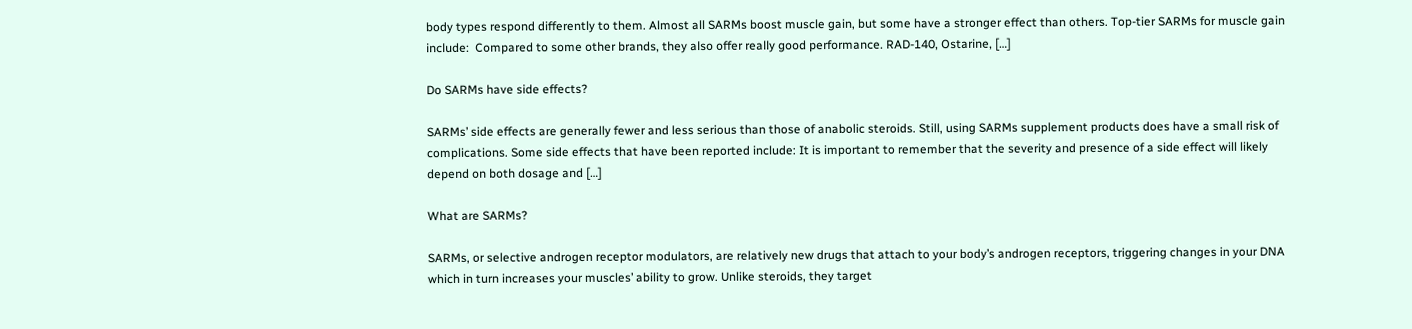body types respond differently to them. Almost all SARMs boost muscle gain, but some have a stronger effect than others. Top-tier SARMs for muscle gain include:  Compared to some other brands, they also offer really good performance. RAD-140, Ostarine, […]

Do SARMs have side effects?

SARMs’ side effects are generally fewer and less serious than those of anabolic steroids. Still, using SARMs supplement products does have a small risk of complications. Some side effects that have been reported include: It is important to remember that the severity and presence of a side effect will likely depend on both dosage and […]

What are SARMs?

SARMs, or selective androgen receptor modulators, are relatively new drugs that attach to your body’s androgen receptors, triggering changes in your DNA which in turn increases your muscles’ ability to grow. Unlike steroids, they target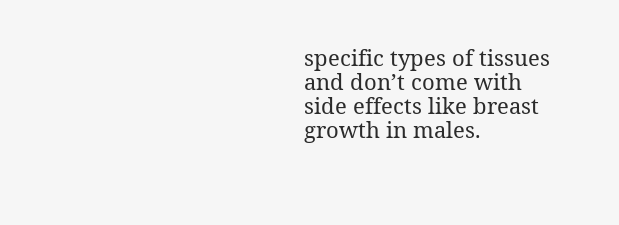specific types of tissues and don’t come with side effects like breast growth in males.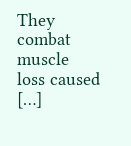They combat muscle loss caused […]